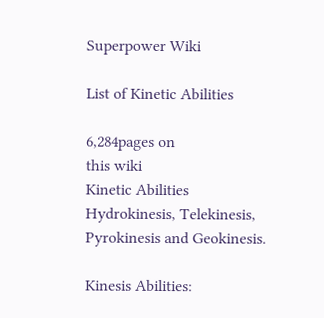Superpower Wiki

List of Kinetic Abilities

6,284pages on
this wiki
Kinetic Abilities
Hydrokinesis, Telekinesis, Pyrokinesis and Geokinesis.

Kinesis Abilities: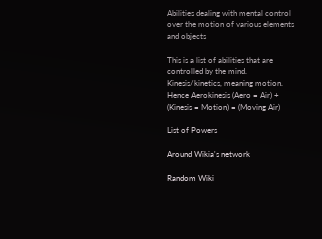Abilities dealing with mental control over the motion of various elements and objects

This is a list of abilities that are controlled by the mind. Kinesis/kinetics, meaning motion. Hence Aerokinesis (Aero = Air) + (Kinesis = Motion) = (Moving Air)

List of Powers

Around Wikia's network

Random Wiki